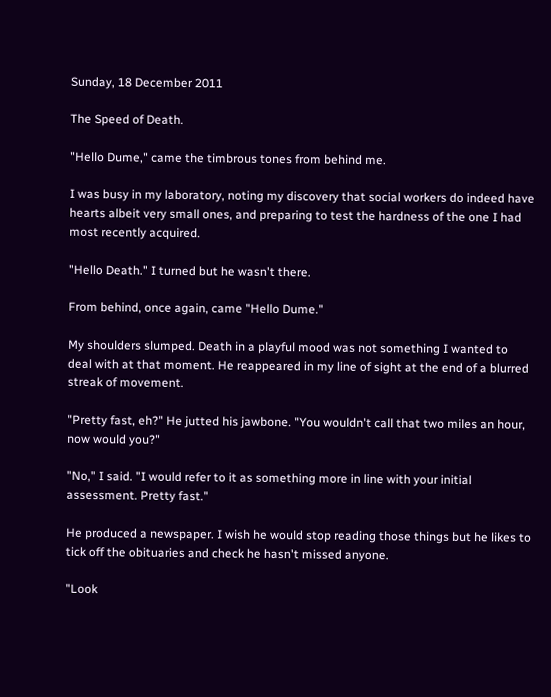Sunday, 18 December 2011

The Speed of Death.

"Hello Dume," came the timbrous tones from behind me.

I was busy in my laboratory, noting my discovery that social workers do indeed have hearts albeit very small ones, and preparing to test the hardness of the one I had most recently acquired.

"Hello Death." I turned but he wasn't there.

From behind, once again, came "Hello Dume."

My shoulders slumped. Death in a playful mood was not something I wanted to deal with at that moment. He reappeared in my line of sight at the end of a blurred streak of movement.

"Pretty fast, eh?" He jutted his jawbone. "You wouldn't call that two miles an hour, now would you?"

"No," I said. "I would refer to it as something more in line with your initial assessment. Pretty fast."

He produced a newspaper. I wish he would stop reading those things but he likes to tick off the obituaries and check he hasn't missed anyone.

"Look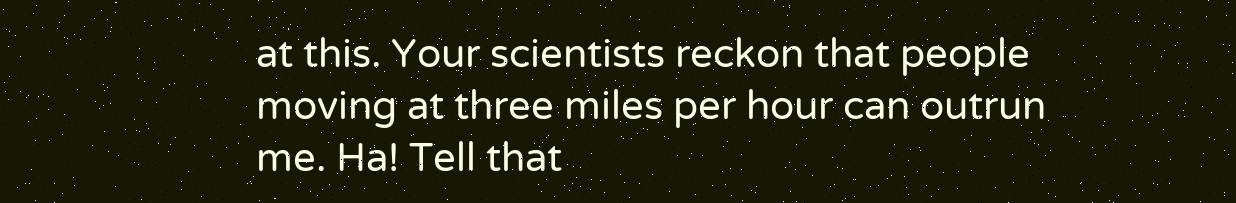at this. Your scientists reckon that people moving at three miles per hour can outrun me. Ha! Tell that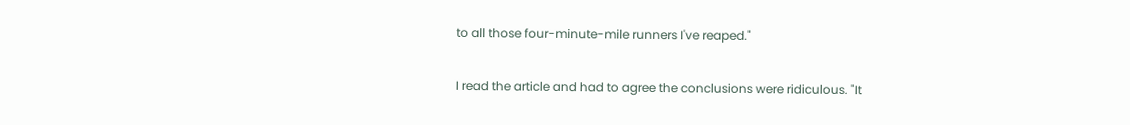to all those four-minute-mile runners I've reaped."

I read the article and had to agree the conclusions were ridiculous. "It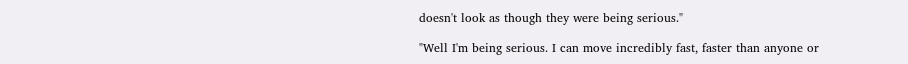doesn't look as though they were being serious."

"Well I'm being serious. I can move incredibly fast, faster than anyone or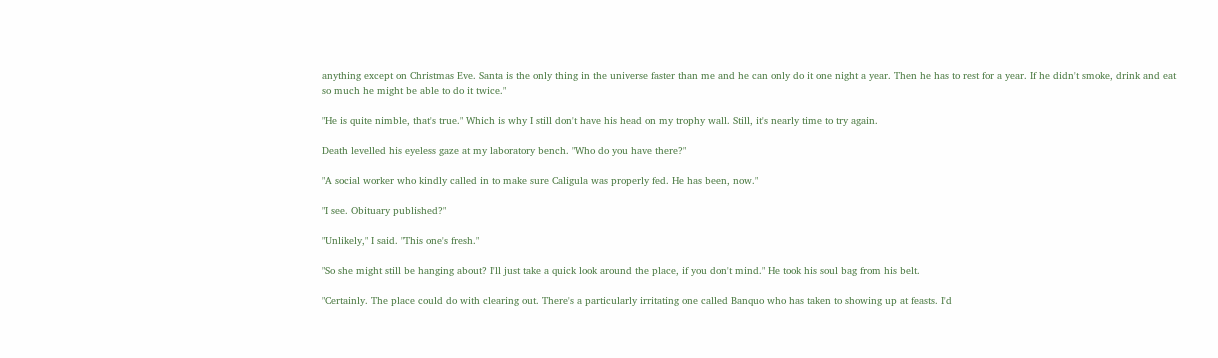anything except on Christmas Eve. Santa is the only thing in the universe faster than me and he can only do it one night a year. Then he has to rest for a year. If he didn't smoke, drink and eat so much he might be able to do it twice."

"He is quite nimble, that's true." Which is why I still don't have his head on my trophy wall. Still, it's nearly time to try again.

Death levelled his eyeless gaze at my laboratory bench. "Who do you have there?"

"A social worker who kindly called in to make sure Caligula was properly fed. He has been, now."

"I see. Obituary published?"

"Unlikely," I said. "This one's fresh."

"So she might still be hanging about? I'll just take a quick look around the place, if you don't mind." He took his soul bag from his belt.

"Certainly. The place could do with clearing out. There's a particularly irritating one called Banquo who has taken to showing up at feasts. I'd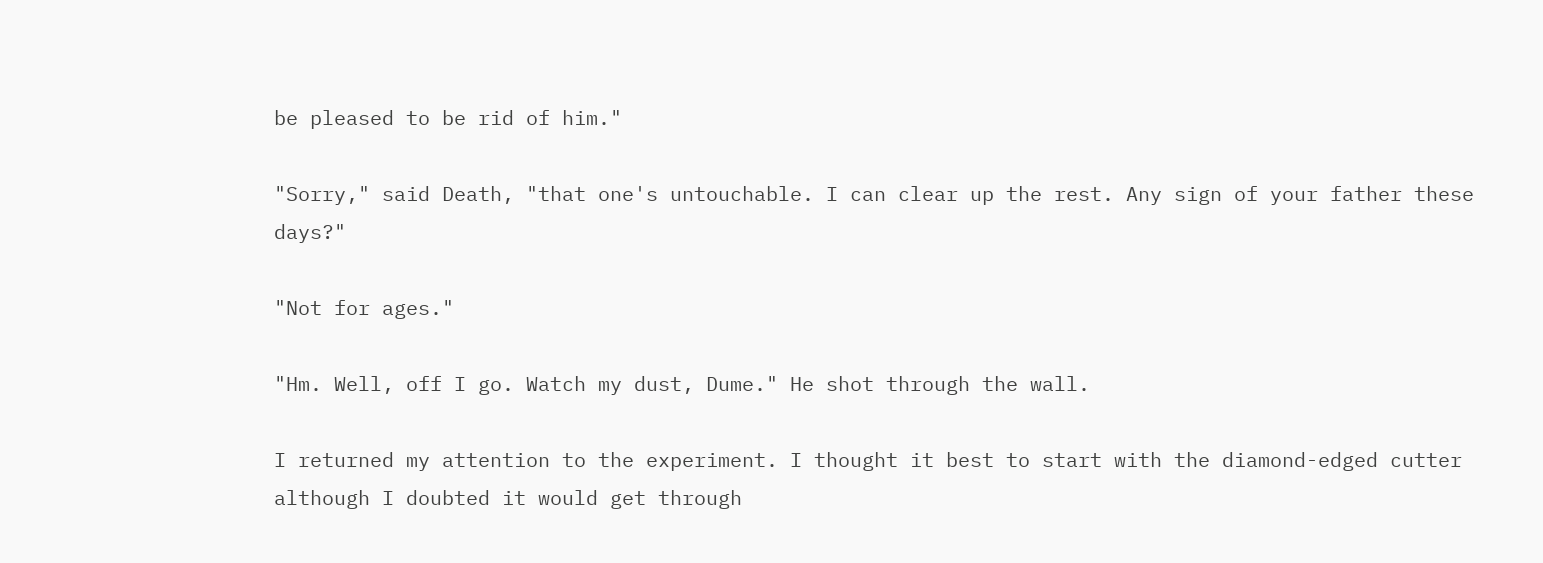be pleased to be rid of him."

"Sorry," said Death, "that one's untouchable. I can clear up the rest. Any sign of your father these days?"

"Not for ages."

"Hm. Well, off I go. Watch my dust, Dume." He shot through the wall.

I returned my attention to the experiment. I thought it best to start with the diamond-edged cutter although I doubted it would get through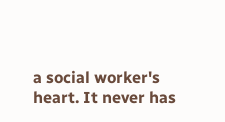a social worker's heart. It never has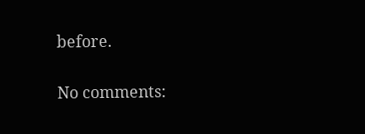before.

No comments: